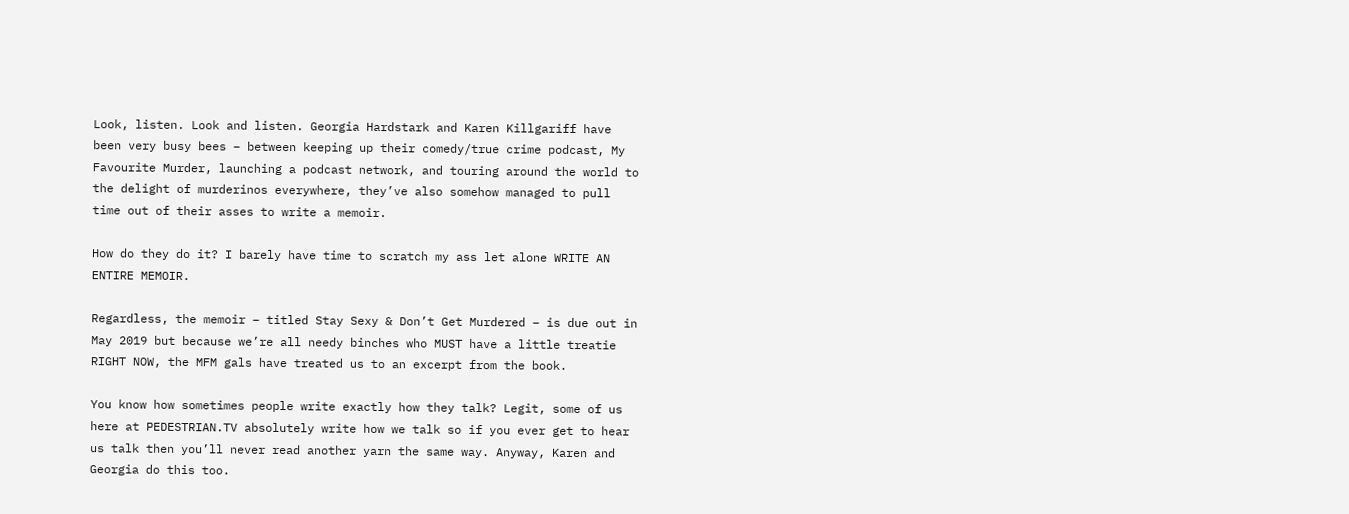Look, listen. Look and listen. Georgia Hardstark and Karen Killgariff have been very busy bees – between keeping up their comedy/true crime podcast, My Favourite Murder, launching a podcast network, and touring around the world to the delight of murderinos everywhere, they’ve also somehow managed to pull time out of their asses to write a memoir.

How do they do it? I barely have time to scratch my ass let alone WRITE AN ENTIRE MEMOIR.

Regardless, the memoir – titled Stay Sexy & Don’t Get Murdered – is due out in May 2019 but because we’re all needy binches who MUST have a little treatie RIGHT NOW, the MFM gals have treated us to an excerpt from the book.

You know how sometimes people write exactly how they talk? Legit, some of us here at PEDESTRIAN.TV absolutely write how we talk so if you ever get to hear us talk then you’ll never read another yarn the same way. Anyway, Karen and Georgia do this too.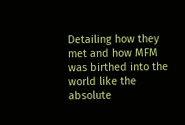Detailing how they met and how MFM was birthed into the world like the absolute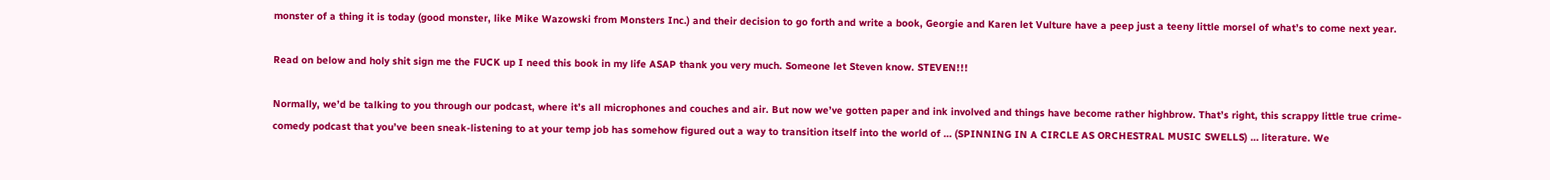monster of a thing it is today (good monster, like Mike Wazowski from Monsters Inc.) and their decision to go forth and write a book, Georgie and Karen let Vulture have a peep just a teeny little morsel of what’s to come next year.

Read on below and holy shit sign me the FUCK up I need this book in my life ASAP thank you very much. Someone let Steven know. STEVEN!!!

Normally, we’d be talking to you through our podcast, where it’s all microphones and couches and air. But now we’ve gotten paper and ink involved and things have become rather highbrow. That’s right, this scrappy little true crime-comedy podcast that you’ve been sneak-listening to at your temp job has somehow figured out a way to transition itself into the world of … (SPINNING IN A CIRCLE AS ORCHESTRAL MUSIC SWELLS) … literature. We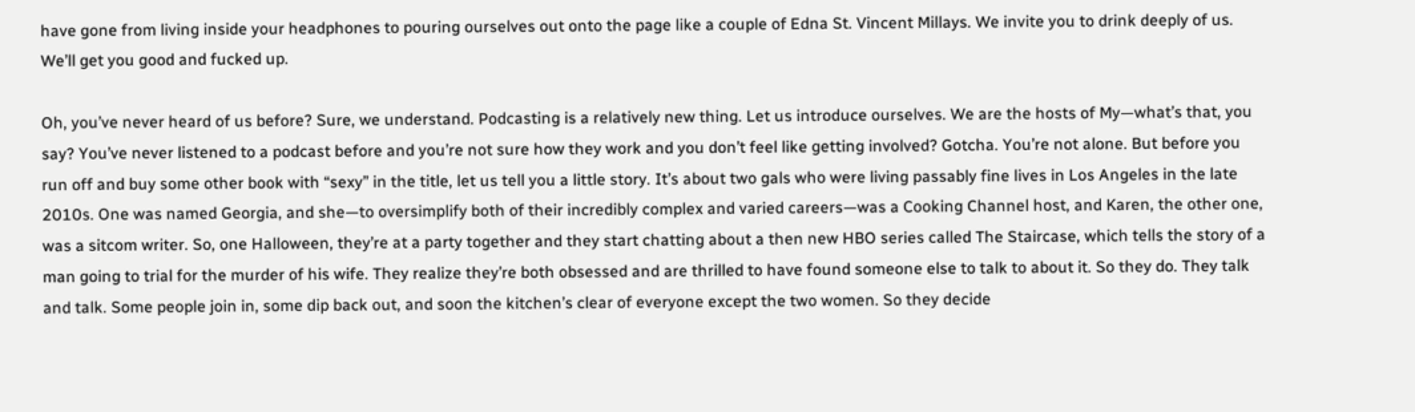have gone from living inside your headphones to pouring ourselves out onto the page like a couple of Edna St. Vincent Millays. We invite you to drink deeply of us. We’ll get you good and fucked up.

Oh, you’ve never heard of us before? Sure, we understand. Podcasting is a relatively new thing. Let us introduce ourselves. We are the hosts of My—what’s that, you say? You’ve never listened to a podcast before and you’re not sure how they work and you don’t feel like getting involved? Gotcha. You’re not alone. But before you run off and buy some other book with “sexy” in the title, let us tell you a little story. It’s about two gals who were living passably fine lives in Los Angeles in the late 2010s. One was named Georgia, and she—to oversimplify both of their incredibly complex and varied careers—was a Cooking Channel host, and Karen, the other one, was a sitcom writer. So, one Halloween, they’re at a party together and they start chatting about a then new HBO series called The Staircase, which tells the story of a man going to trial for the murder of his wife. They realize they’re both obsessed and are thrilled to have found someone else to talk to about it. So they do. They talk and talk. Some people join in, some dip back out, and soon the kitchen’s clear of everyone except the two women. So they decide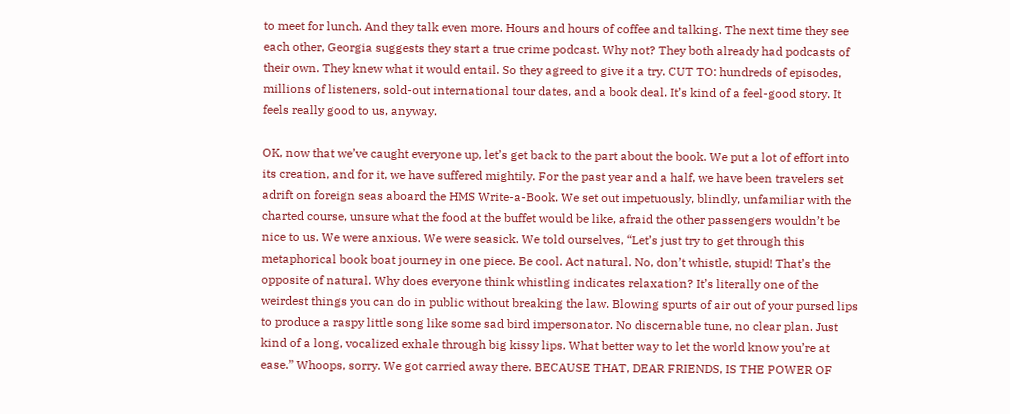to meet for lunch. And they talk even more. Hours and hours of coffee and talking. The next time they see each other, Georgia suggests they start a true crime podcast. Why not? They both already had podcasts of their own. They knew what it would entail. So they agreed to give it a try. CUT TO: hundreds of episodes, millions of listeners, sold-out international tour dates, and a book deal. It’s kind of a feel-good story. It feels really good to us, anyway.

OK, now that we’ve caught everyone up, let’s get back to the part about the book. We put a lot of effort into its creation, and for it, we have suffered mightily. For the past year and a half, we have been travelers set adrift on foreign seas aboard the HMS Write-a-Book. We set out impetuously, blindly, unfamiliar with the charted course, unsure what the food at the buffet would be like, afraid the other passengers wouldn’t be nice to us. We were anxious. We were seasick. We told ourselves, “Let’s just try to get through this metaphorical book boat journey in one piece. Be cool. Act natural. No, don’t whistle, stupid! That’s the opposite of natural. Why does everyone think whistling indicates relaxation? It’s literally one of the weirdest things you can do in public without breaking the law. Blowing spurts of air out of your pursed lips to produce a raspy little song like some sad bird impersonator. No discernable tune, no clear plan. Just kind of a long, vocalized exhale through big kissy lips. What better way to let the world know you’re at ease.” Whoops, sorry. We got carried away there. BECAUSE THAT, DEAR FRIENDS, IS THE POWER OF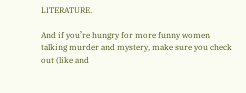LITERATURE.

And if you’re hungry for more funny women talking murder and mystery, make sure you check out (like and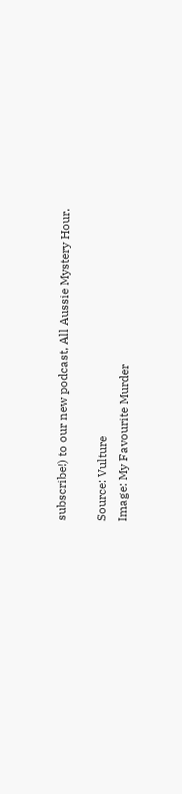subscribe!) to our new podcast, All Aussie Mystery Hour.

Source: Vulture
Image: My Favourite Murder